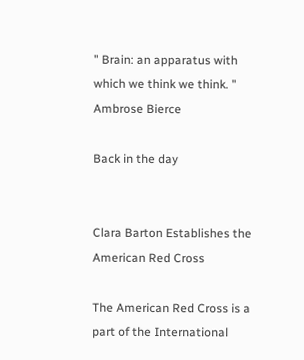" Brain: an apparatus with which we think we think. "
Ambrose Bierce

Back in the day


Clara Barton Establishes the American Red Cross

The American Red Cross is a part of the International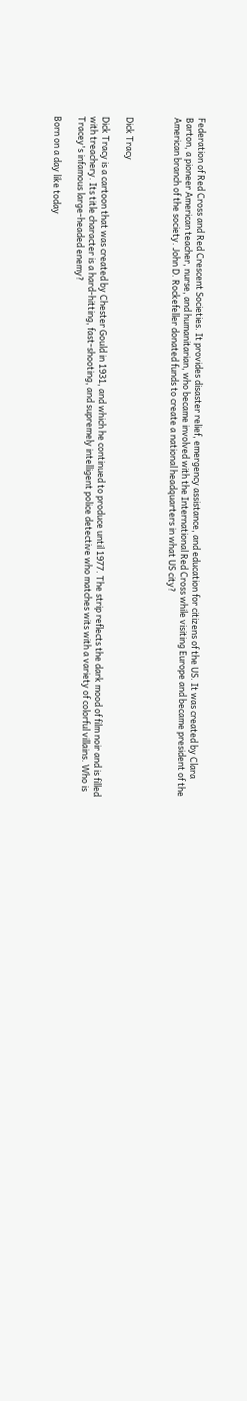Federation of Red Cross and Red Crescent Societies. It provides disaster relief, emergency assistance, and education for citizens of the US. It was created by Clara Barton, a pioneer American teacher, nurse, and humanitarian, who became involved with the International Red Cross while visiting Europe and became president of the American branch of the society. John D. Rockefeller donated funds to create a national headquarters in what US city?



Dick Tracy

Dick Tracy is a cartoon that was created by Chester Gould in 1931, and which he continued to produce until 1977. The strip reflects the dark mood of film noir and is filled with treachery. Its title character is a hard-hitting, fast-shooting, and supremely intelligent police detective who matches wits with a variety of colorful villains. Who is Tracey's infamous large-headed enemy?

Born on a day like today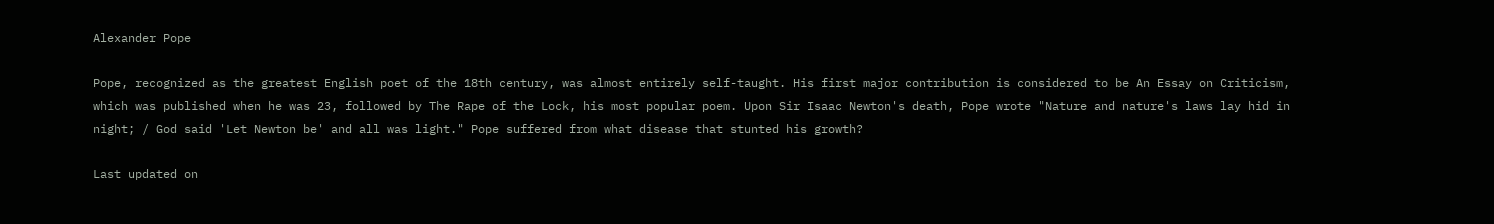Alexander Pope

Pope, recognized as the greatest English poet of the 18th century, was almost entirely self-taught. His first major contribution is considered to be An Essay on Criticism, which was published when he was 23, followed by The Rape of the Lock, his most popular poem. Upon Sir Isaac Newton's death, Pope wrote "Nature and nature's laws lay hid in night; / God said 'Let Newton be' and all was light." Pope suffered from what disease that stunted his growth?

Last updated on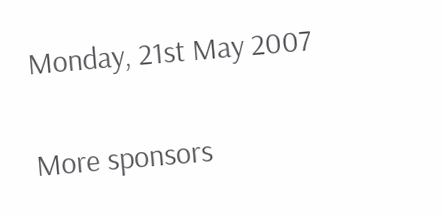Monday, 21st May 2007

More sponsors